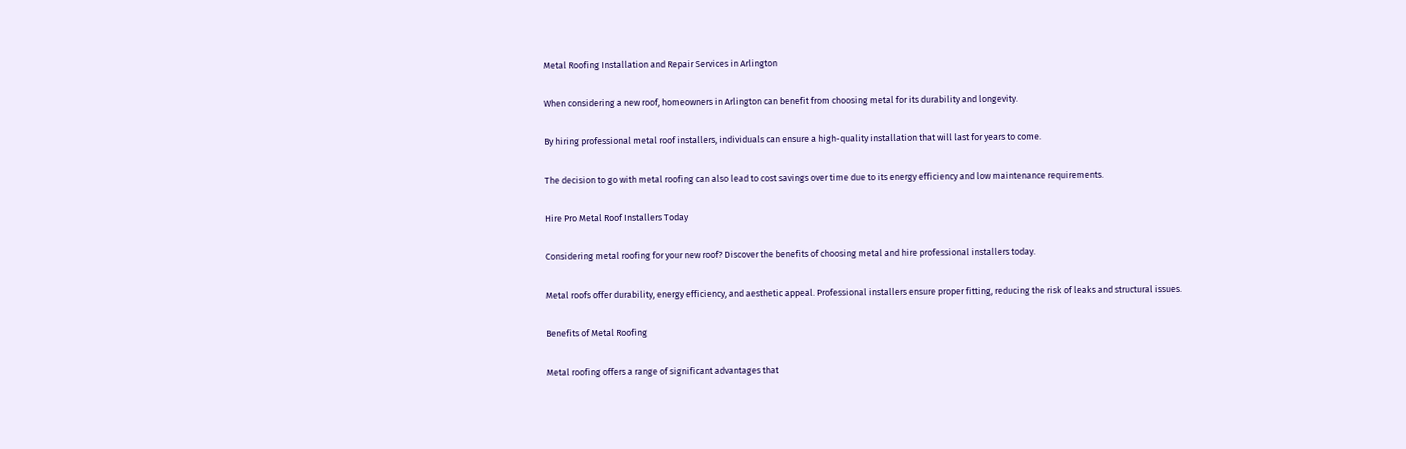Metal Roofing Installation and Repair Services in Arlington

When considering a new roof, homeowners in Arlington can benefit from choosing metal for its durability and longevity.

By hiring professional metal roof installers, individuals can ensure a high-quality installation that will last for years to come.

The decision to go with metal roofing can also lead to cost savings over time due to its energy efficiency and low maintenance requirements.

Hire Pro Metal Roof Installers Today

Considering metal roofing for your new roof? Discover the benefits of choosing metal and hire professional installers today.

Metal roofs offer durability, energy efficiency, and aesthetic appeal. Professional installers ensure proper fitting, reducing the risk of leaks and structural issues.

Benefits of Metal Roofing

Metal roofing offers a range of significant advantages that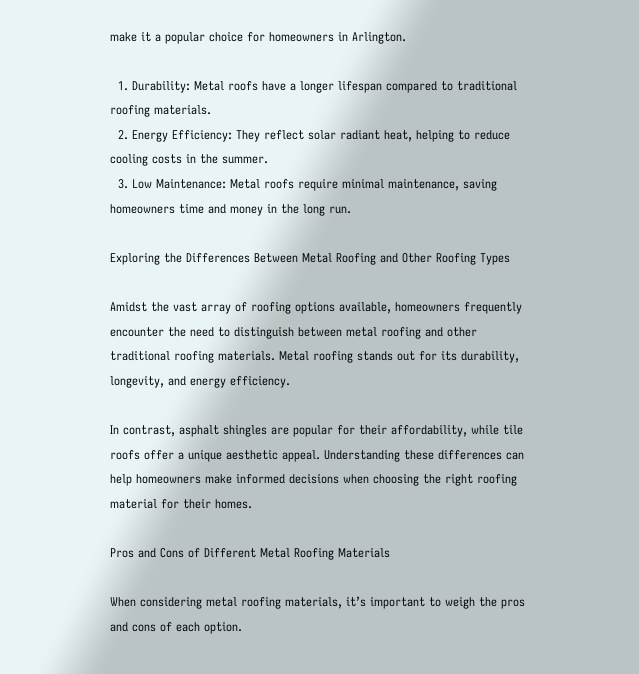make it a popular choice for homeowners in Arlington.

  1. Durability: Metal roofs have a longer lifespan compared to traditional roofing materials.
  2. Energy Efficiency: They reflect solar radiant heat, helping to reduce cooling costs in the summer.
  3. Low Maintenance: Metal roofs require minimal maintenance, saving homeowners time and money in the long run.

Exploring the Differences Between Metal Roofing and Other Roofing Types

Amidst the vast array of roofing options available, homeowners frequently encounter the need to distinguish between metal roofing and other traditional roofing materials. Metal roofing stands out for its durability, longevity, and energy efficiency.

In contrast, asphalt shingles are popular for their affordability, while tile roofs offer a unique aesthetic appeal. Understanding these differences can help homeowners make informed decisions when choosing the right roofing material for their homes.

Pros and Cons of Different Metal Roofing Materials

When considering metal roofing materials, it’s important to weigh the pros and cons of each option.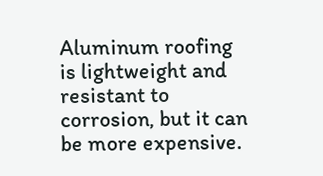Aluminum roofing is lightweight and resistant to corrosion, but it can be more expensive.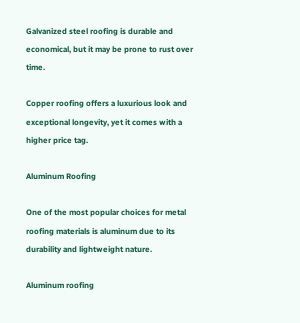Galvanized steel roofing is durable and economical, but it may be prone to rust over time.

Copper roofing offers a luxurious look and exceptional longevity, yet it comes with a higher price tag.

Aluminum Roofing

One of the most popular choices for metal roofing materials is aluminum due to its durability and lightweight nature.

Aluminum roofing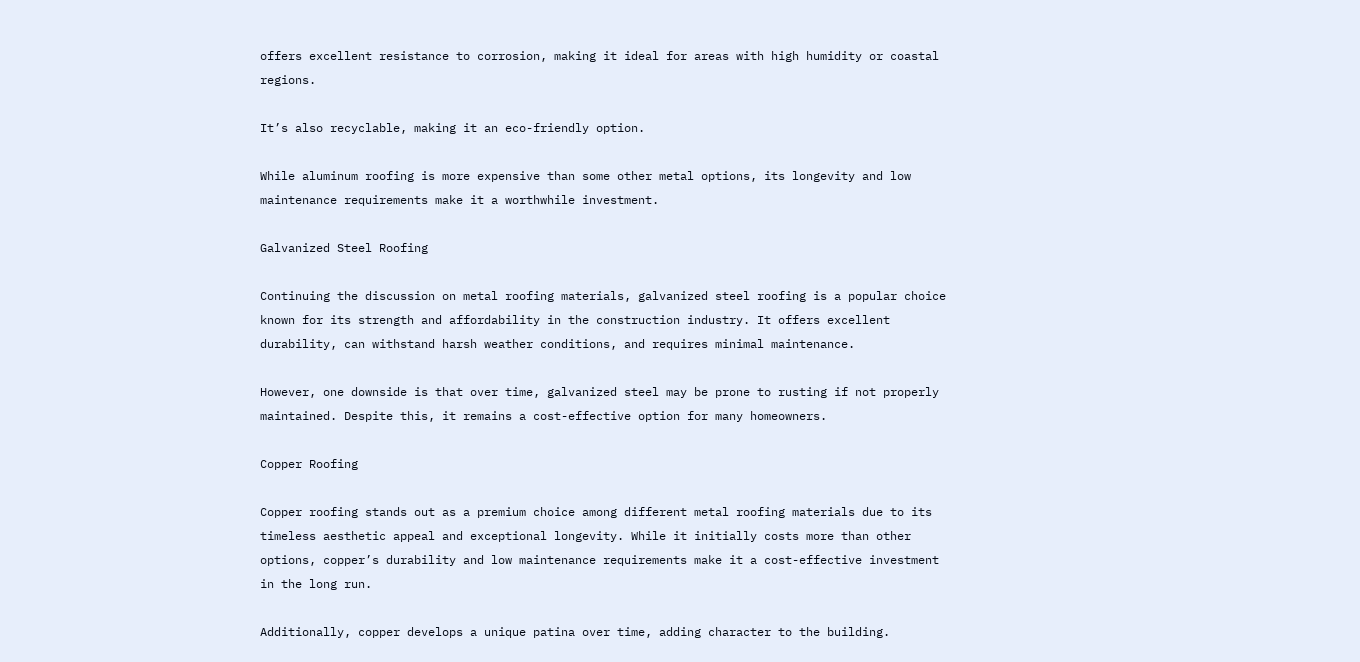offers excellent resistance to corrosion, making it ideal for areas with high humidity or coastal regions.

It’s also recyclable, making it an eco-friendly option.

While aluminum roofing is more expensive than some other metal options, its longevity and low maintenance requirements make it a worthwhile investment.

Galvanized Steel Roofing

Continuing the discussion on metal roofing materials, galvanized steel roofing is a popular choice known for its strength and affordability in the construction industry. It offers excellent durability, can withstand harsh weather conditions, and requires minimal maintenance.

However, one downside is that over time, galvanized steel may be prone to rusting if not properly maintained. Despite this, it remains a cost-effective option for many homeowners.

Copper Roofing

Copper roofing stands out as a premium choice among different metal roofing materials due to its timeless aesthetic appeal and exceptional longevity. While it initially costs more than other options, copper’s durability and low maintenance requirements make it a cost-effective investment in the long run.

Additionally, copper develops a unique patina over time, adding character to the building.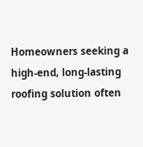Homeowners seeking a high-end, long-lasting roofing solution often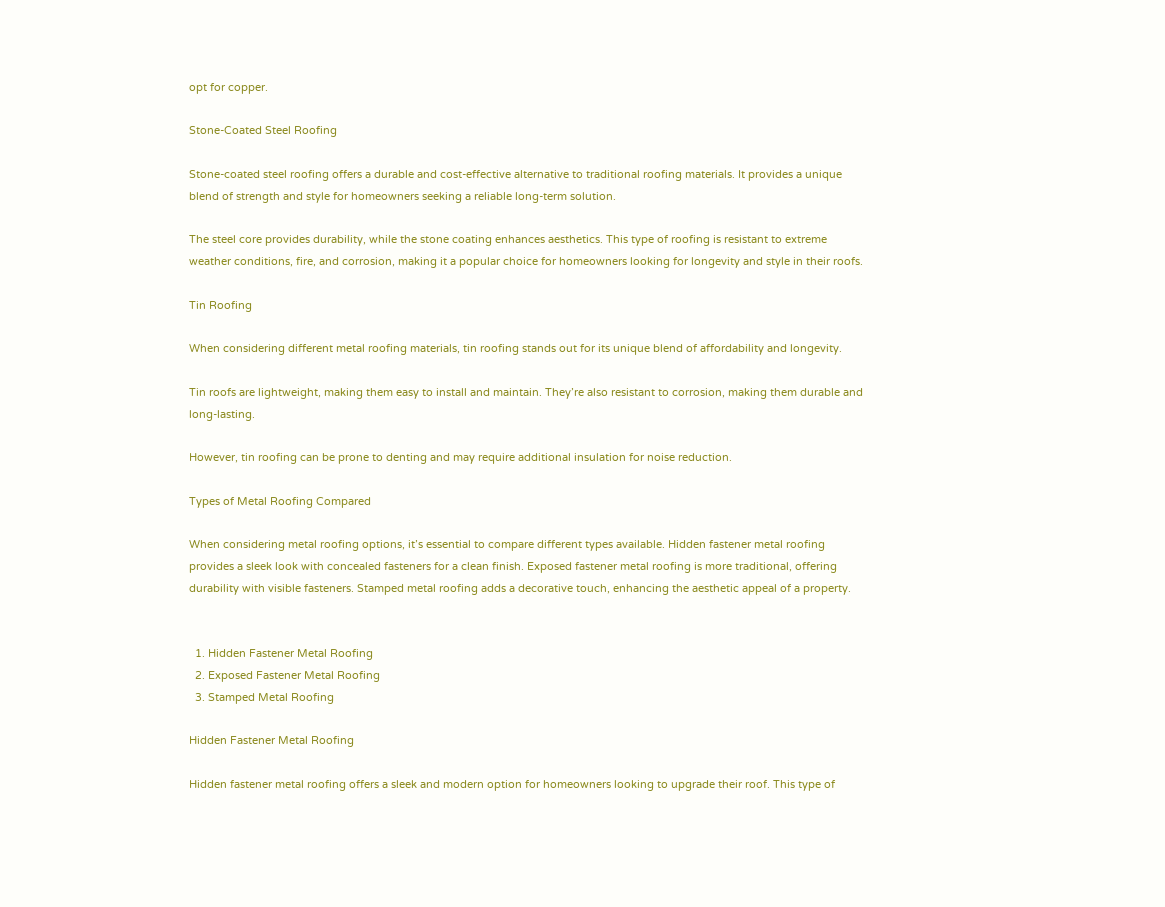opt for copper.

Stone-Coated Steel Roofing

Stone-coated steel roofing offers a durable and cost-effective alternative to traditional roofing materials. It provides a unique blend of strength and style for homeowners seeking a reliable long-term solution.

The steel core provides durability, while the stone coating enhances aesthetics. This type of roofing is resistant to extreme weather conditions, fire, and corrosion, making it a popular choice for homeowners looking for longevity and style in their roofs.

Tin Roofing

When considering different metal roofing materials, tin roofing stands out for its unique blend of affordability and longevity.

Tin roofs are lightweight, making them easy to install and maintain. They’re also resistant to corrosion, making them durable and long-lasting.

However, tin roofing can be prone to denting and may require additional insulation for noise reduction.

Types of Metal Roofing Compared

When considering metal roofing options, it’s essential to compare different types available. Hidden fastener metal roofing provides a sleek look with concealed fasteners for a clean finish. Exposed fastener metal roofing is more traditional, offering durability with visible fasteners. Stamped metal roofing adds a decorative touch, enhancing the aesthetic appeal of a property.


  1. Hidden Fastener Metal Roofing
  2. Exposed Fastener Metal Roofing
  3. Stamped Metal Roofing

Hidden Fastener Metal Roofing

Hidden fastener metal roofing offers a sleek and modern option for homeowners looking to upgrade their roof. This type of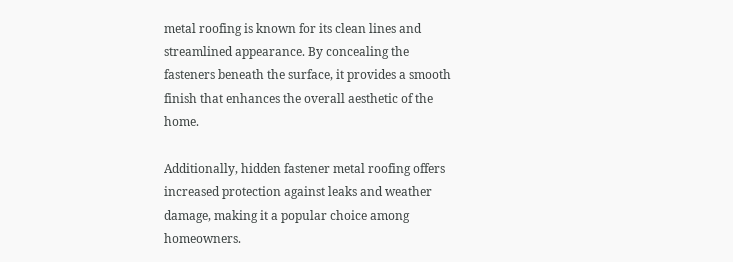metal roofing is known for its clean lines and streamlined appearance. By concealing the fasteners beneath the surface, it provides a smooth finish that enhances the overall aesthetic of the home.

Additionally, hidden fastener metal roofing offers increased protection against leaks and weather damage, making it a popular choice among homeowners.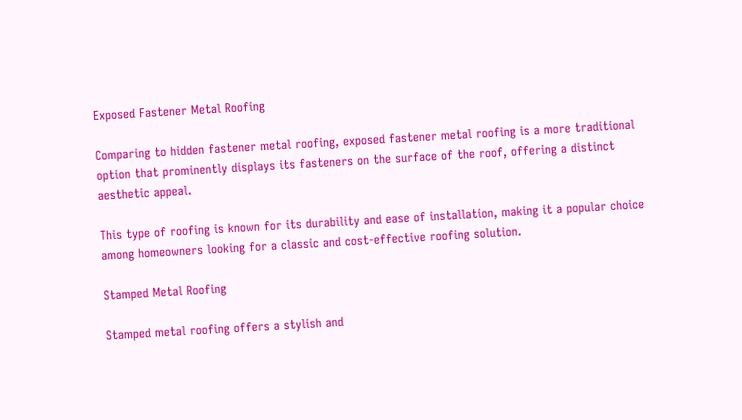Exposed Fastener Metal Roofing

Comparing to hidden fastener metal roofing, exposed fastener metal roofing is a more traditional option that prominently displays its fasteners on the surface of the roof, offering a distinct aesthetic appeal.

This type of roofing is known for its durability and ease of installation, making it a popular choice among homeowners looking for a classic and cost-effective roofing solution.

Stamped Metal Roofing

Stamped metal roofing offers a stylish and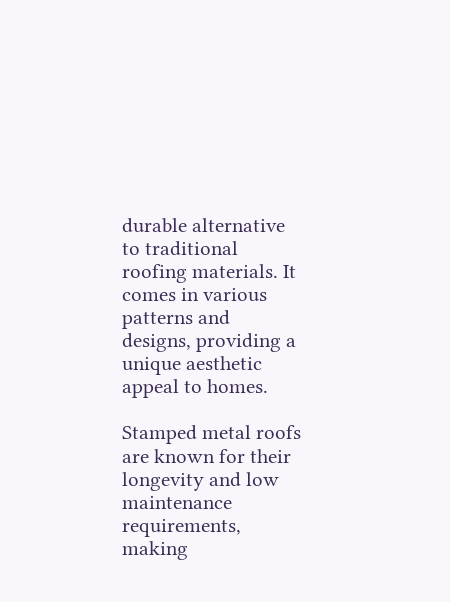durable alternative to traditional roofing materials. It comes in various patterns and designs, providing a unique aesthetic appeal to homes.

Stamped metal roofs are known for their longevity and low maintenance requirements, making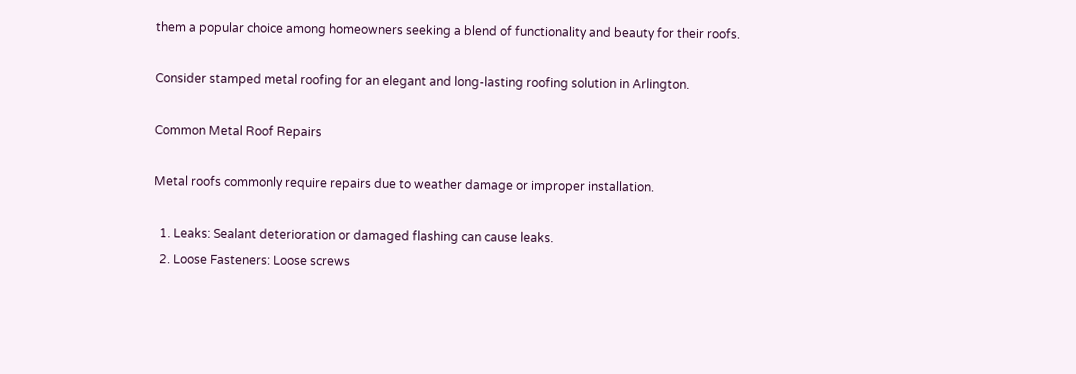them a popular choice among homeowners seeking a blend of functionality and beauty for their roofs.

Consider stamped metal roofing for an elegant and long-lasting roofing solution in Arlington.

Common Metal Roof Repairs

Metal roofs commonly require repairs due to weather damage or improper installation.

  1. Leaks: Sealant deterioration or damaged flashing can cause leaks.
  2. Loose Fasteners: Loose screws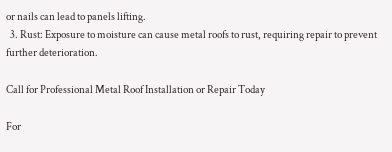or nails can lead to panels lifting.
  3. Rust: Exposure to moisture can cause metal roofs to rust, requiring repair to prevent further deterioration.

Call for Professional Metal Roof Installation or Repair Today

For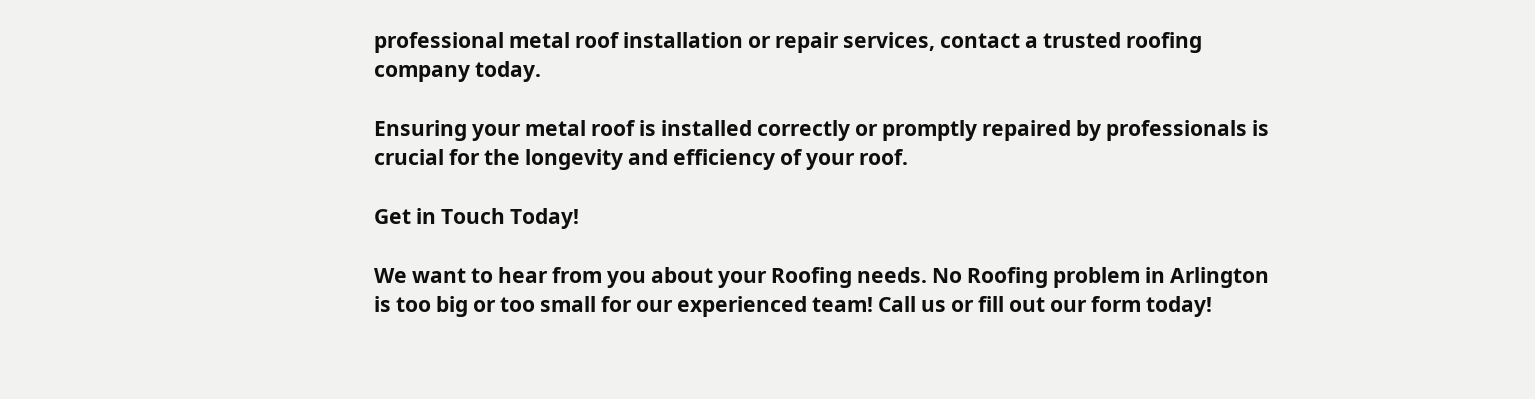professional metal roof installation or repair services, contact a trusted roofing company today.

Ensuring your metal roof is installed correctly or promptly repaired by professionals is crucial for the longevity and efficiency of your roof.

Get in Touch Today!

We want to hear from you about your Roofing needs. No Roofing problem in Arlington is too big or too small for our experienced team! Call us or fill out our form today!